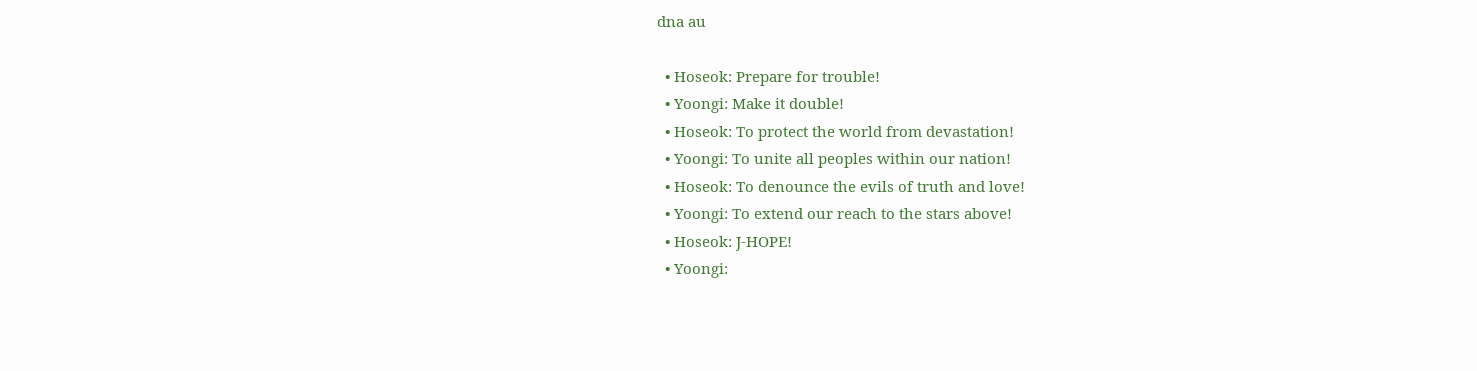dna au

  • Hoseok: Prepare for trouble!
  • Yoongi: Make it double!
  • Hoseok: To protect the world from devastation!
  • Yoongi: To unite all peoples within our nation!
  • Hoseok: To denounce the evils of truth and love!
  • Yoongi: To extend our reach to the stars above!
  • Hoseok: J-HOPE!
  • Yoongi: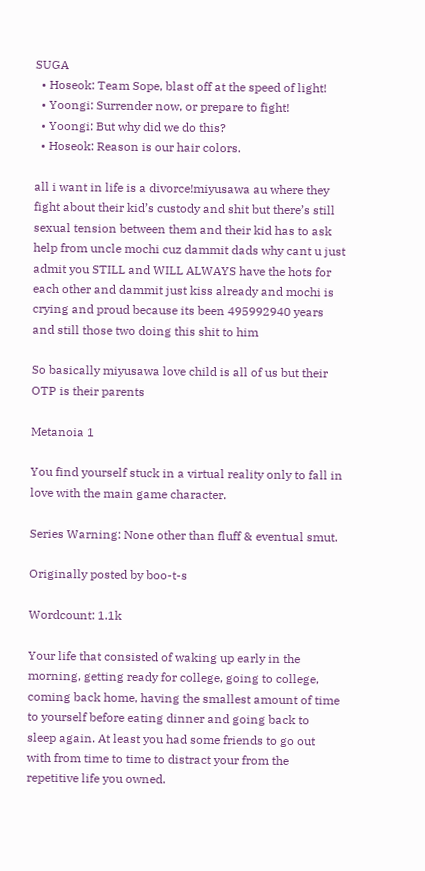SUGA
  • Hoseok: Team Sope, blast off at the speed of light!
  • Yoongi: Surrender now, or prepare to fight!
  • Yoongi: But why did we do this?
  • Hoseok: Reason is our hair colors.

all i want in life is a divorce!miyusawa au where they fight about their kid’s custody and shit but there’s still sexual tension between them and their kid has to ask help from uncle mochi cuz dammit dads why cant u just admit you STILL and WILL ALWAYS have the hots for each other and dammit just kiss already and mochi is crying and proud because its been 495992940 years and still those two doing this shit to him

So basically miyusawa love child is all of us but their OTP is their parents

Metanoia 1

You find yourself stuck in a virtual reality only to fall in love with the main game character.

Series Warning: None other than fluff & eventual smut.

Originally posted by boo-t-s

Wordcount: 1.1k

Your life that consisted of waking up early in the morning, getting ready for college, going to college, coming back home, having the smallest amount of time to yourself before eating dinner and going back to sleep again. At least you had some friends to go out with from time to time to distract your from the repetitive life you owned.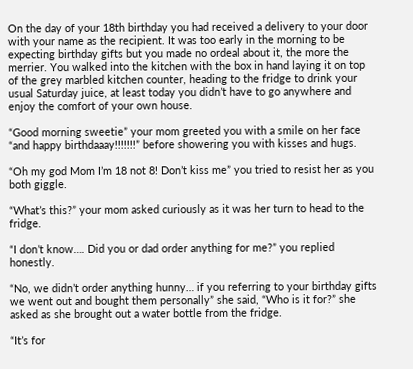On the day of your 18th birthday you had received a delivery to your door with your name as the recipient. It was too early in the morning to be expecting birthday gifts but you made no ordeal about it, the more the merrier. You walked into the kitchen with the box in hand laying it on top of the grey marbled kitchen counter, heading to the fridge to drink your usual Saturday juice, at least today you didn’t have to go anywhere and enjoy the comfort of your own house.

“Good morning sweetie” your mom greeted you with a smile on her face “and happy birthdaaay!!!!!!!” before showering you with kisses and hugs.

“Oh my god Mom I’m 18 not 8! Don’t kiss me” you tried to resist her as you both giggle.

“What’s this?” your mom asked curiously as it was her turn to head to the fridge.

“I don’t know…. Did you or dad order anything for me?” you replied honestly.

“No, we didn’t order anything hunny… if you referring to your birthday gifts we went out and bought them personally” she said, “Who is it for?” she asked as she brought out a water bottle from the fridge.

“It’s for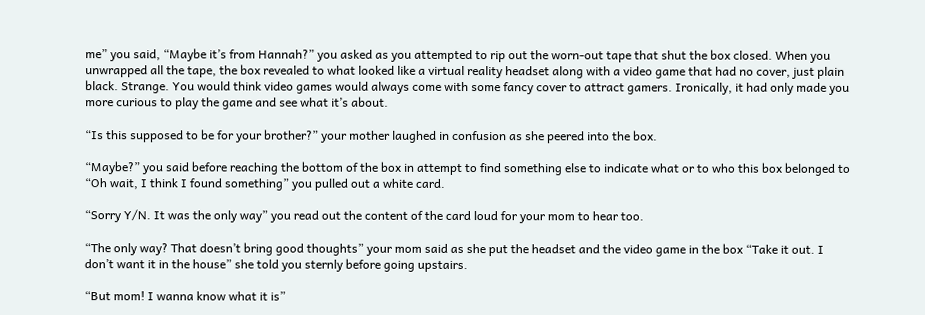me” you said, “Maybe it’s from Hannah?” you asked as you attempted to rip out the worn-out tape that shut the box closed. When you unwrapped all the tape, the box revealed to what looked like a virtual reality headset along with a video game that had no cover, just plain black. Strange. You would think video games would always come with some fancy cover to attract gamers. Ironically, it had only made you more curious to play the game and see what it’s about.

“Is this supposed to be for your brother?” your mother laughed in confusion as she peered into the box.

“Maybe?” you said before reaching the bottom of the box in attempt to find something else to indicate what or to who this box belonged to “Oh wait, I think I found something” you pulled out a white card.

“Sorry Y/N. It was the only way” you read out the content of the card loud for your mom to hear too.

“The only way? That doesn’t bring good thoughts” your mom said as she put the headset and the video game in the box “Take it out. I don’t want it in the house” she told you sternly before going upstairs.

“But mom! I wanna know what it is”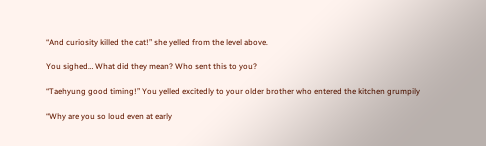“And curiosity killed the cat!” she yelled from the level above.

You sighed… What did they mean? Who sent this to you?

“Taehyung good timing!” You yelled excitedly to your older brother who entered the kitchen grumpily

“Why are you so loud even at early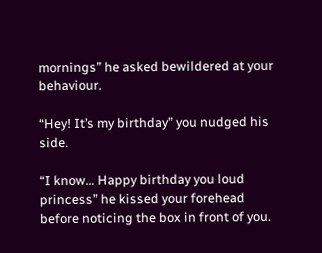mornings” he asked bewildered at your behaviour.

“Hey! It’s my birthday” you nudged his side.

“I know… Happy birthday you loud princess” he kissed your forehead before noticing the box in front of you.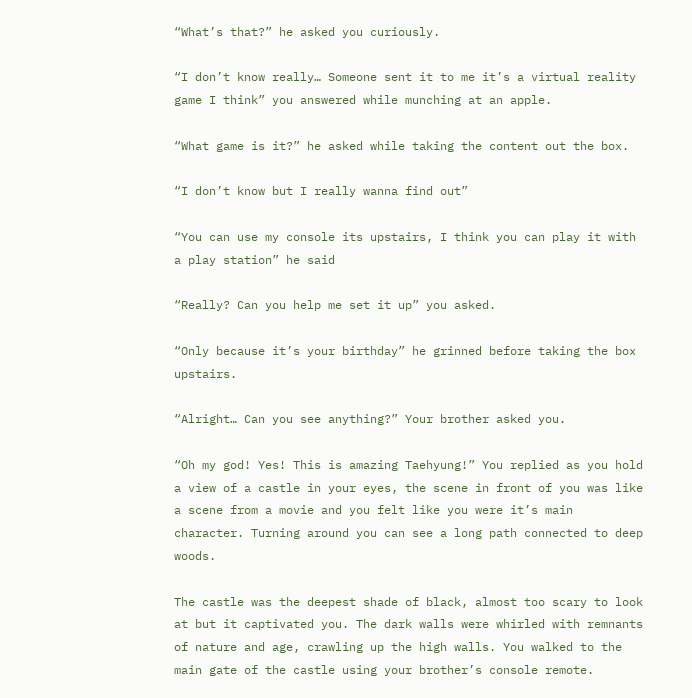“What’s that?” he asked you curiously.

“I don’t know really… Someone sent it to me it’s a virtual reality game I think” you answered while munching at an apple.

“What game is it?” he asked while taking the content out the box.

“I don’t know but I really wanna find out”

“You can use my console its upstairs, I think you can play it with a play station” he said

“Really? Can you help me set it up” you asked.

“Only because it’s your birthday” he grinned before taking the box upstairs.

“Alright… Can you see anything?” Your brother asked you.

“Oh my god! Yes! This is amazing Taehyung!” You replied as you hold a view of a castle in your eyes, the scene in front of you was like a scene from a movie and you felt like you were it’s main character. Turning around you can see a long path connected to deep woods.

The castle was the deepest shade of black, almost too scary to look at but it captivated you. The dark walls were whirled with remnants of nature and age, crawling up the high walls. You walked to the main gate of the castle using your brother’s console remote.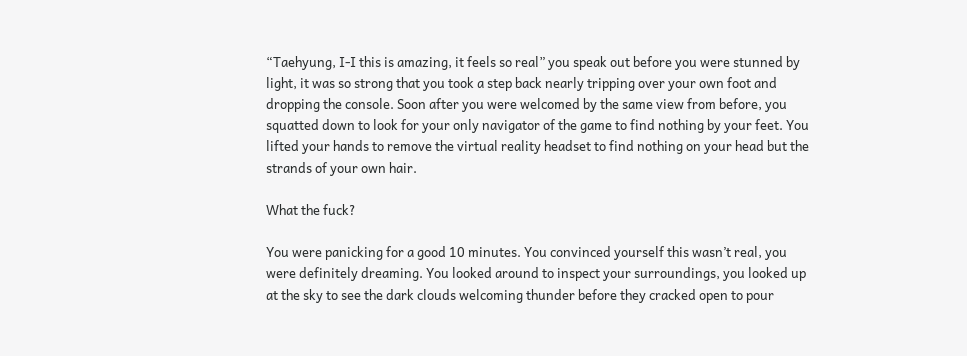“Taehyung, I-I this is amazing, it feels so real” you speak out before you were stunned by light, it was so strong that you took a step back nearly tripping over your own foot and dropping the console. Soon after you were welcomed by the same view from before, you squatted down to look for your only navigator of the game to find nothing by your feet. You lifted your hands to remove the virtual reality headset to find nothing on your head but the strands of your own hair.

What the fuck?

You were panicking for a good 10 minutes. You convinced yourself this wasn’t real, you were definitely dreaming. You looked around to inspect your surroundings, you looked up at the sky to see the dark clouds welcoming thunder before they cracked open to pour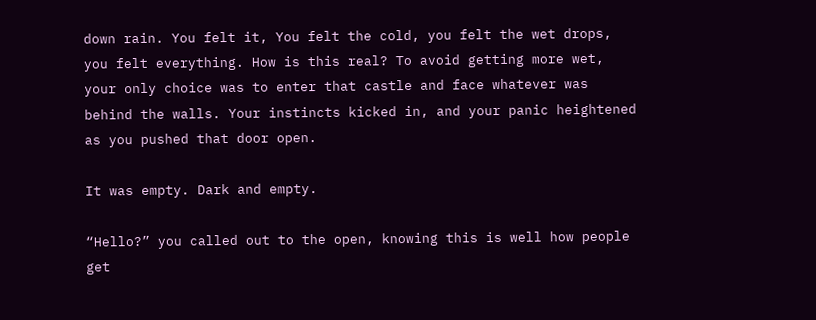down rain. You felt it, You felt the cold, you felt the wet drops, you felt everything. How is this real? To avoid getting more wet, your only choice was to enter that castle and face whatever was behind the walls. Your instincts kicked in, and your panic heightened as you pushed that door open.

It was empty. Dark and empty.

“Hello?” you called out to the open, knowing this is well how people get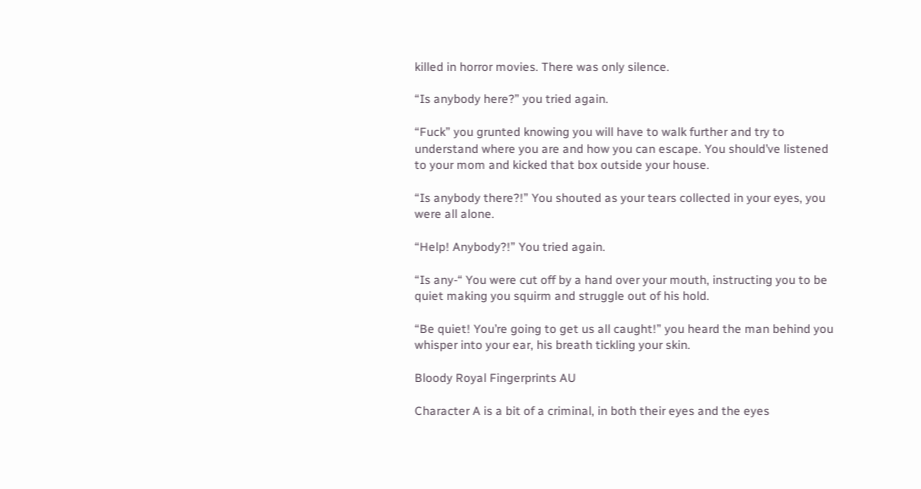killed in horror movies. There was only silence.

“Is anybody here?” you tried again.

“Fuck” you grunted knowing you will have to walk further and try to understand where you are and how you can escape. You should’ve listened to your mom and kicked that box outside your house.

“Is anybody there?!” You shouted as your tears collected in your eyes, you were all alone.

“Help! Anybody?!” You tried again.

“Is any-“ You were cut off by a hand over your mouth, instructing you to be quiet making you squirm and struggle out of his hold.

“Be quiet! You’re going to get us all caught!” you heard the man behind you whisper into your ear, his breath tickling your skin.

Bloody Royal Fingerprints AU

Character A is a bit of a criminal, in both their eyes and the eyes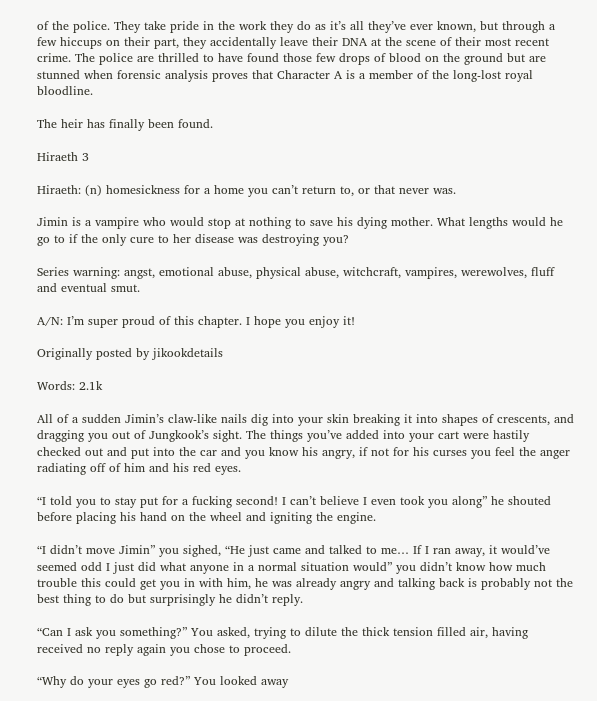of the police. They take pride in the work they do as it’s all they’ve ever known, but through a few hiccups on their part, they accidentally leave their DNA at the scene of their most recent crime. The police are thrilled to have found those few drops of blood on the ground but are stunned when forensic analysis proves that Character A is a member of the long-lost royal bloodline.

The heir has finally been found.

Hiraeth 3

Hiraeth: (n) homesickness for a home you can’t return to, or that never was.

Jimin is a vampire who would stop at nothing to save his dying mother. What lengths would he go to if the only cure to her disease was destroying you?

Series warning: angst, emotional abuse, physical abuse, witchcraft, vampires, werewolves, fluff and eventual smut.

A/N: I’m super proud of this chapter. I hope you enjoy it!

Originally posted by jikookdetails

Words: 2.1k

All of a sudden Jimin’s claw-like nails dig into your skin breaking it into shapes of crescents, and dragging you out of Jungkook’s sight. The things you’ve added into your cart were hastily checked out and put into the car and you know his angry, if not for his curses you feel the anger radiating off of him and his red eyes.

“I told you to stay put for a fucking second! I can’t believe I even took you along” he shouted before placing his hand on the wheel and igniting the engine.

“I didn’t move Jimin” you sighed, “He just came and talked to me… If I ran away, it would’ve seemed odd I just did what anyone in a normal situation would” you didn’t know how much trouble this could get you in with him, he was already angry and talking back is probably not the best thing to do but surprisingly he didn’t reply.

“Can I ask you something?” You asked, trying to dilute the thick tension filled air, having received no reply again you chose to proceed.

“Why do your eyes go red?” You looked away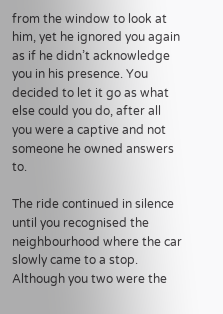from the window to look at him, yet he ignored you again as if he didn’t acknowledge you in his presence. You decided to let it go as what else could you do, after all you were a captive and not someone he owned answers to.

The ride continued in silence until you recognised the neighbourhood where the car slowly came to a stop. Although you two were the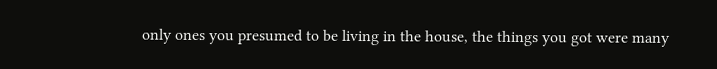only ones you presumed to be living in the house, the things you got were many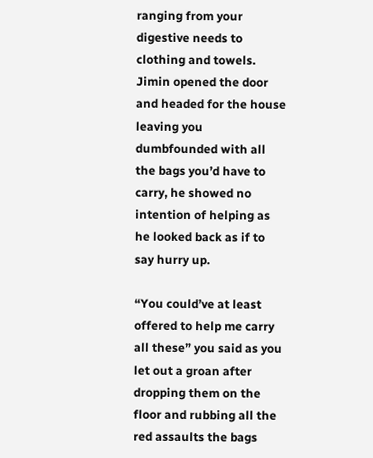ranging from your digestive needs to clothing and towels. Jimin opened the door and headed for the house leaving you dumbfounded with all the bags you’d have to carry, he showed no intention of helping as he looked back as if to say hurry up.

“You could’ve at least offered to help me carry all these” you said as you let out a groan after dropping them on the floor and rubbing all the red assaults the bags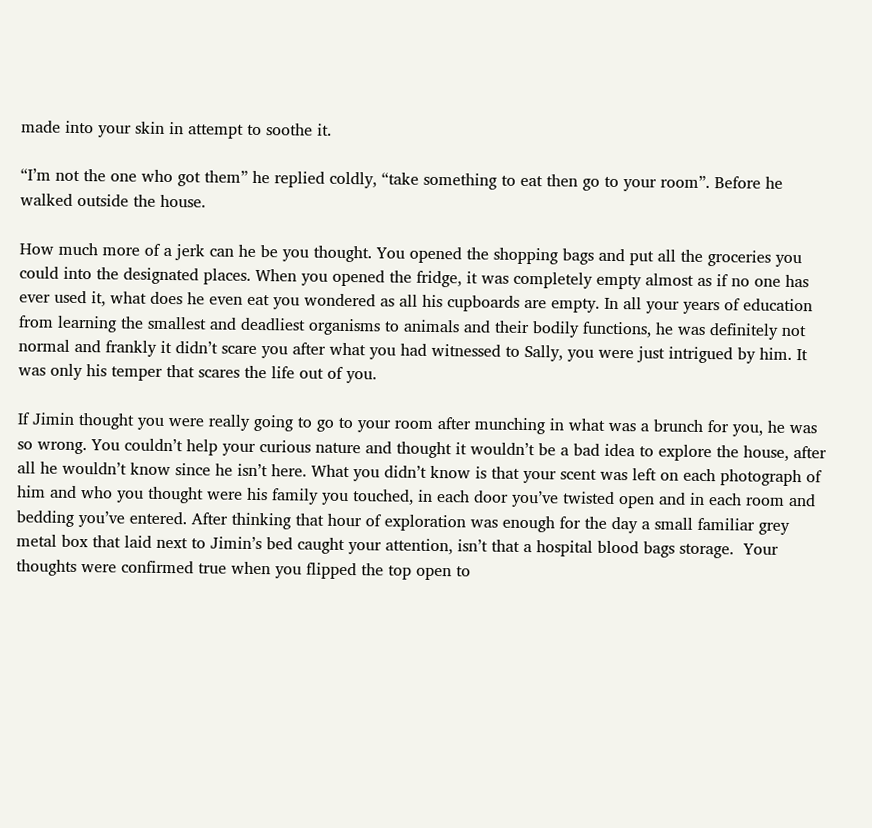made into your skin in attempt to soothe it.

“I’m not the one who got them” he replied coldly, “take something to eat then go to your room”. Before he walked outside the house.

How much more of a jerk can he be you thought. You opened the shopping bags and put all the groceries you could into the designated places. When you opened the fridge, it was completely empty almost as if no one has ever used it, what does he even eat you wondered as all his cupboards are empty. In all your years of education from learning the smallest and deadliest organisms to animals and their bodily functions, he was definitely not normal and frankly it didn’t scare you after what you had witnessed to Sally, you were just intrigued by him. It was only his temper that scares the life out of you.

If Jimin thought you were really going to go to your room after munching in what was a brunch for you, he was so wrong. You couldn’t help your curious nature and thought it wouldn’t be a bad idea to explore the house, after all he wouldn’t know since he isn’t here. What you didn’t know is that your scent was left on each photograph of him and who you thought were his family you touched, in each door you’ve twisted open and in each room and bedding you’ve entered. After thinking that hour of exploration was enough for the day a small familiar grey metal box that laid next to Jimin’s bed caught your attention, isn’t that a hospital blood bags storage.  Your thoughts were confirmed true when you flipped the top open to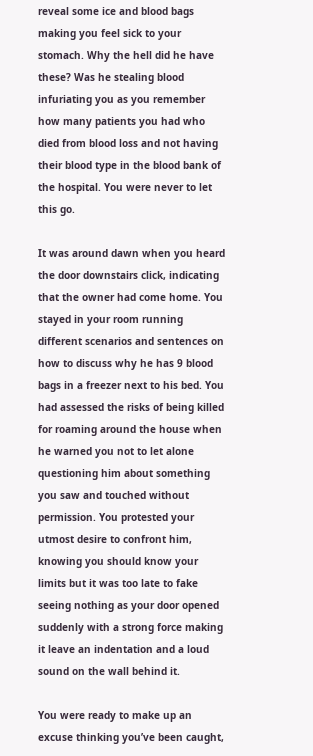reveal some ice and blood bags making you feel sick to your stomach. Why the hell did he have these? Was he stealing blood infuriating you as you remember how many patients you had who died from blood loss and not having their blood type in the blood bank of the hospital. You were never to let this go.

It was around dawn when you heard the door downstairs click, indicating that the owner had come home. You stayed in your room running different scenarios and sentences on how to discuss why he has 9 blood bags in a freezer next to his bed. You had assessed the risks of being killed for roaming around the house when he warned you not to let alone questioning him about something you saw and touched without permission. You protested your utmost desire to confront him, knowing you should know your limits but it was too late to fake seeing nothing as your door opened suddenly with a strong force making it leave an indentation and a loud sound on the wall behind it.

You were ready to make up an excuse thinking you’ve been caught,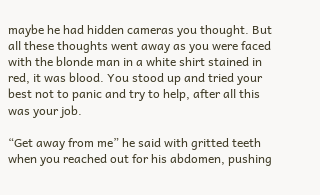maybe he had hidden cameras you thought. But all these thoughts went away as you were faced with the blonde man in a white shirt stained in red, it was blood. You stood up and tried your best not to panic and try to help, after all this was your job.

“Get away from me” he said with gritted teeth when you reached out for his abdomen, pushing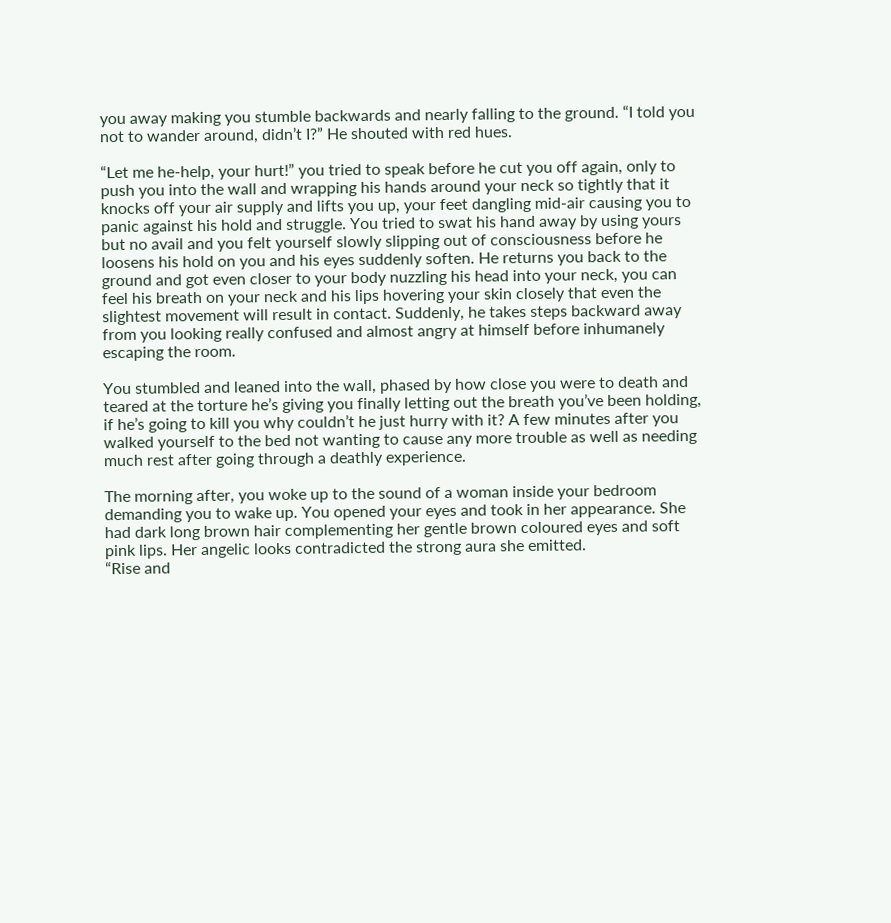you away making you stumble backwards and nearly falling to the ground. “I told you not to wander around, didn’t I?” He shouted with red hues.

“Let me he-help, your hurt!” you tried to speak before he cut you off again, only to push you into the wall and wrapping his hands around your neck so tightly that it knocks off your air supply and lifts you up, your feet dangling mid-air causing you to panic against his hold and struggle. You tried to swat his hand away by using yours but no avail and you felt yourself slowly slipping out of consciousness before he loosens his hold on you and his eyes suddenly soften. He returns you back to the ground and got even closer to your body nuzzling his head into your neck, you can feel his breath on your neck and his lips hovering your skin closely that even the slightest movement will result in contact. Suddenly, he takes steps backward away from you looking really confused and almost angry at himself before inhumanely escaping the room.

You stumbled and leaned into the wall, phased by how close you were to death and teared at the torture he’s giving you finally letting out the breath you’ve been holding, if he’s going to kill you why couldn’t he just hurry with it? A few minutes after you walked yourself to the bed not wanting to cause any more trouble as well as needing much rest after going through a deathly experience.

The morning after, you woke up to the sound of a woman inside your bedroom demanding you to wake up. You opened your eyes and took in her appearance. She had dark long brown hair complementing her gentle brown coloured eyes and soft pink lips. Her angelic looks contradicted the strong aura she emitted.
“Rise and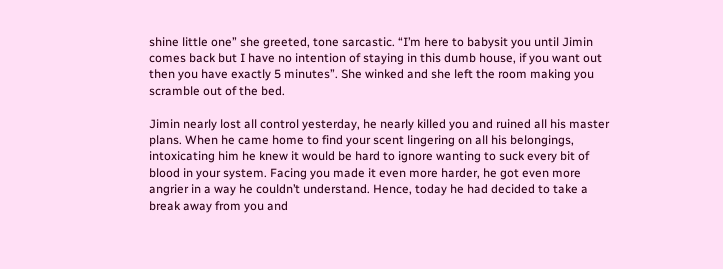shine little one” she greeted, tone sarcastic. “I’m here to babysit you until Jimin comes back but I have no intention of staying in this dumb house, if you want out then you have exactly 5 minutes”. She winked and she left the room making you scramble out of the bed.

Jimin nearly lost all control yesterday, he nearly killed you and ruined all his master plans. When he came home to find your scent lingering on all his belongings, intoxicating him he knew it would be hard to ignore wanting to suck every bit of blood in your system. Facing you made it even more harder, he got even more angrier in a way he couldn’t understand. Hence, today he had decided to take a break away from you and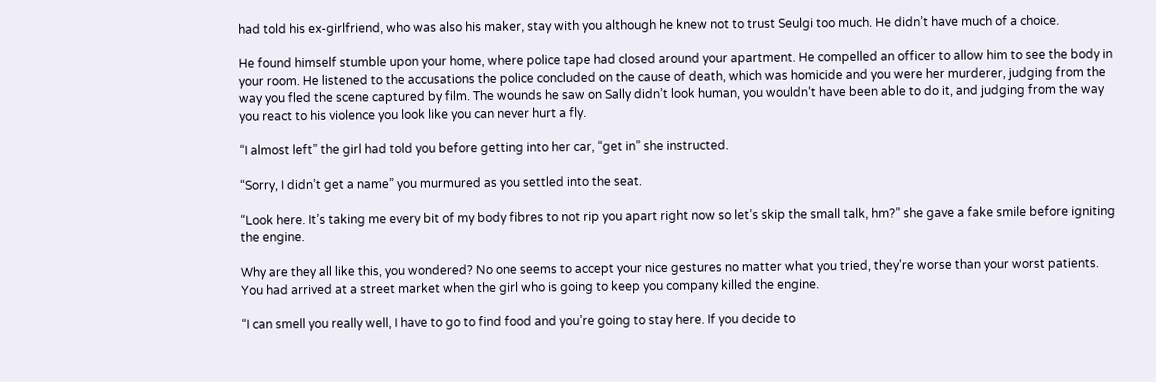had told his ex-girlfriend, who was also his maker, stay with you although he knew not to trust Seulgi too much. He didn’t have much of a choice.

He found himself stumble upon your home, where police tape had closed around your apartment. He compelled an officer to allow him to see the body in your room. He listened to the accusations the police concluded on the cause of death, which was homicide and you were her murderer, judging from the way you fled the scene captured by film. The wounds he saw on Sally didn’t look human, you wouldn’t have been able to do it, and judging from the way you react to his violence you look like you can never hurt a fly.

“I almost left” the girl had told you before getting into her car, “get in” she instructed.

“Sorry, I didn’t get a name” you murmured as you settled into the seat.

“Look here. It’s taking me every bit of my body fibres to not rip you apart right now so let’s skip the small talk, hm?” she gave a fake smile before igniting the engine.

Why are they all like this, you wondered? No one seems to accept your nice gestures no matter what you tried, they’re worse than your worst patients. You had arrived at a street market when the girl who is going to keep you company killed the engine.

“I can smell you really well, I have to go to find food and you’re going to stay here. If you decide to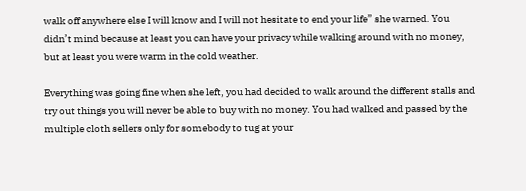walk off anywhere else I will know and I will not hesitate to end your life” she warned. You didn’t mind because at least you can have your privacy while walking around with no money, but at least you were warm in the cold weather.

Everything was going fine when she left, you had decided to walk around the different stalls and try out things you will never be able to buy with no money. You had walked and passed by the multiple cloth sellers only for somebody to tug at your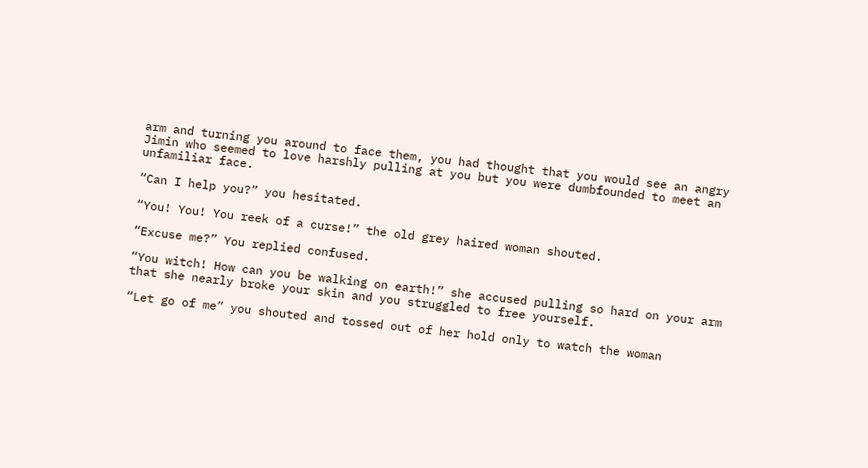arm and turning you around to face them, you had thought that you would see an angry Jimin who seemed to love harshly pulling at you but you were dumbfounded to meet an unfamiliar face.

“Can I help you?” you hesitated.

“You! You! You reek of a curse!” the old grey haired woman shouted.

“Excuse me?” You replied confused.

“You witch! How can you be walking on earth!” she accused pulling so hard on your arm that she nearly broke your skin and you struggled to free yourself.

“Let go of me” you shouted and tossed out of her hold only to watch the woman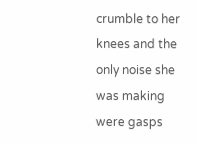crumble to her knees and the only noise she was making were gasps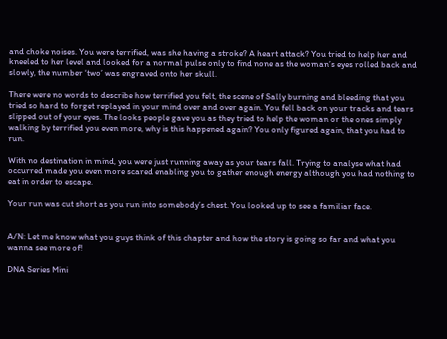and choke noises. You were terrified, was she having a stroke? A heart attack? You tried to help her and kneeled to her level and looked for a normal pulse only to find none as the woman’s eyes rolled back and slowly, the number ‘two’ was engraved onto her skull.

There were no words to describe how terrified you felt, the scene of Sally burning and bleeding that you tried so hard to forget replayed in your mind over and over again. You fell back on your tracks and tears slipped out of your eyes. The looks people gave you as they tried to help the woman or the ones simply walking by terrified you even more, why is this happened again? You only figured again, that you had to run.

With no destination in mind, you were just running away as your tears fall. Trying to analyse what had occurred made you even more scared enabling you to gather enough energy although you had nothing to eat in order to escape.

Your run was cut short as you run into somebody’s chest. You looked up to see a familiar face.


A/N: Let me know what you guys think of this chapter and how the story is going so far and what you wanna see more of!

DNA Series Mini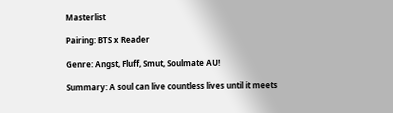Masterlist

Pairing: BTS x Reader

Genre: Angst, Fluff, Smut, Soulmate AU!

Summary: A soul can live countless lives until it meets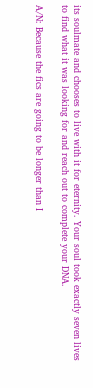its soulmate and chooses to live with it for eternity. Your soul took exactly seven lives to find what it was looking for and reach out to complete your DNA.

A/N: Because the fics are going to be longer than I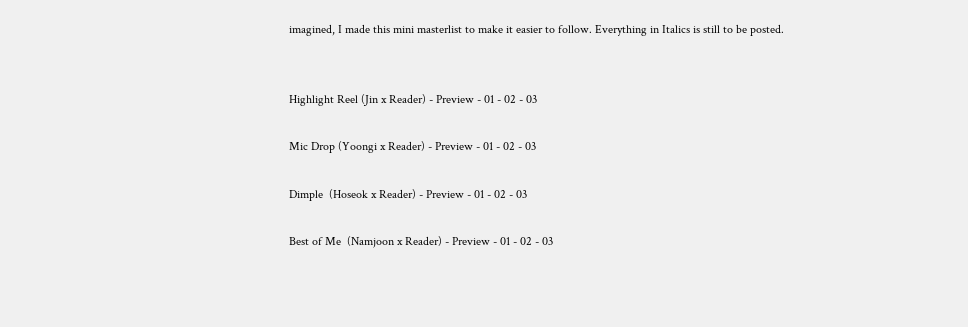imagined, I made this mini masterlist to make it easier to follow. Everything in Italics is still to be posted.


Highlight Reel (Jin x Reader) - Preview - 01 - 02 - 03

Mic Drop (Yoongi x Reader) - Preview - 01 - 02 - 03

Dimple  (Hoseok x Reader) - Preview - 01 - 02 - 03

Best of Me  (Namjoon x Reader) - Preview - 01 - 02 - 03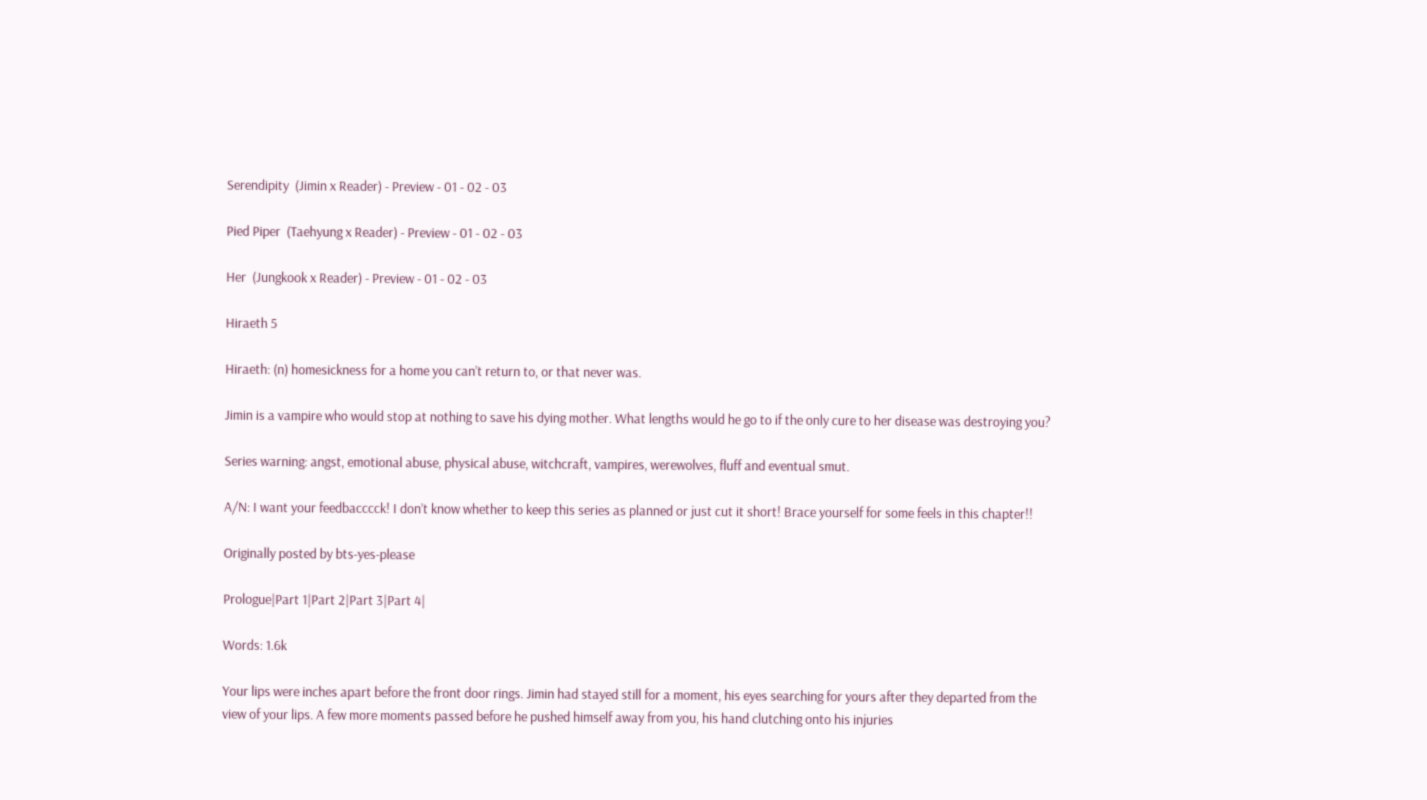Serendipity  (Jimin x Reader) - Preview - 01 - 02 - 03

Pied Piper  (Taehyung x Reader) - Preview - 01 - 02 - 03

Her  (Jungkook x Reader) - Preview - 01 - 02 - 03

Hiraeth 5

Hiraeth: (n) homesickness for a home you can’t return to, or that never was.

Jimin is a vampire who would stop at nothing to save his dying mother. What lengths would he go to if the only cure to her disease was destroying you?

Series warning: angst, emotional abuse, physical abuse, witchcraft, vampires, werewolves, fluff and eventual smut.

A/N: I want your feedbacccck! I don’t know whether to keep this series as planned or just cut it short! Brace yourself for some feels in this chapter!!

Originally posted by bts-yes-please

Prologue|Part 1|Part 2|Part 3|Part 4|

Words: 1.6k

Your lips were inches apart before the front door rings. Jimin had stayed still for a moment, his eyes searching for yours after they departed from the view of your lips. A few more moments passed before he pushed himself away from you, his hand clutching onto his injuries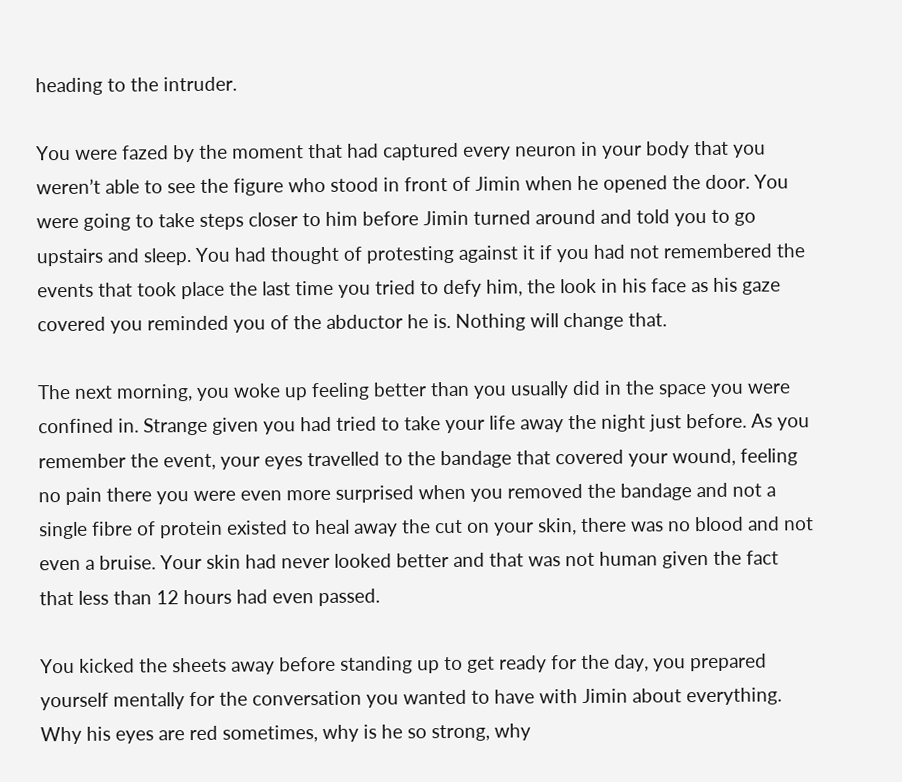heading to the intruder.

You were fazed by the moment that had captured every neuron in your body that you weren’t able to see the figure who stood in front of Jimin when he opened the door. You were going to take steps closer to him before Jimin turned around and told you to go upstairs and sleep. You had thought of protesting against it if you had not remembered the events that took place the last time you tried to defy him, the look in his face as his gaze covered you reminded you of the abductor he is. Nothing will change that.

The next morning, you woke up feeling better than you usually did in the space you were confined in. Strange given you had tried to take your life away the night just before. As you remember the event, your eyes travelled to the bandage that covered your wound, feeling no pain there you were even more surprised when you removed the bandage and not a single fibre of protein existed to heal away the cut on your skin, there was no blood and not even a bruise. Your skin had never looked better and that was not human given the fact that less than 12 hours had even passed.

You kicked the sheets away before standing up to get ready for the day, you prepared yourself mentally for the conversation you wanted to have with Jimin about everything. Why his eyes are red sometimes, why is he so strong, why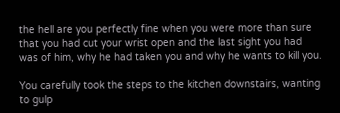the hell are you perfectly fine when you were more than sure that you had cut your wrist open and the last sight you had was of him, why he had taken you and why he wants to kill you.

You carefully took the steps to the kitchen downstairs, wanting to gulp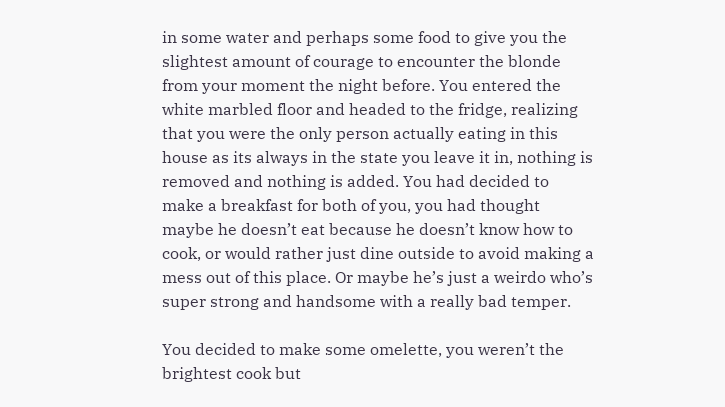in some water and perhaps some food to give you the slightest amount of courage to encounter the blonde from your moment the night before. You entered the white marbled floor and headed to the fridge, realizing that you were the only person actually eating in this house as its always in the state you leave it in, nothing is removed and nothing is added. You had decided to make a breakfast for both of you, you had thought maybe he doesn’t eat because he doesn’t know how to cook, or would rather just dine outside to avoid making a mess out of this place. Or maybe he’s just a weirdo who’s super strong and handsome with a really bad temper.

You decided to make some omelette, you weren’t the brightest cook but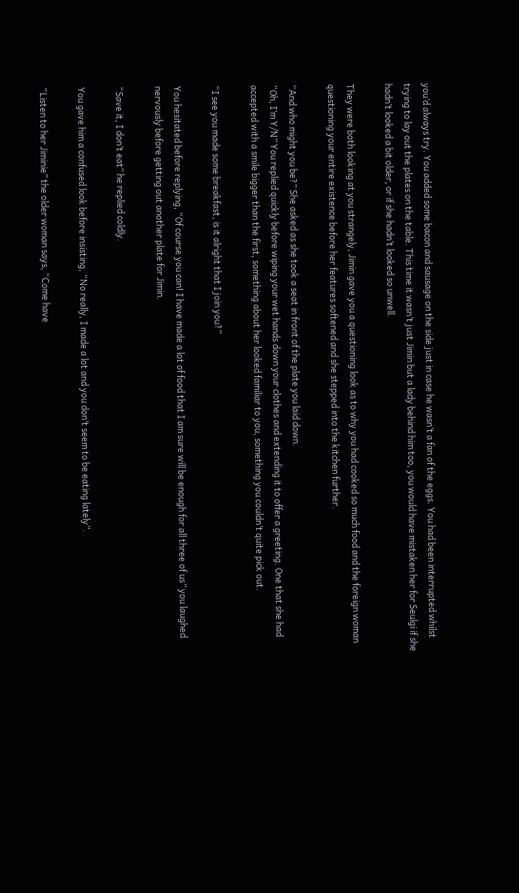you’d always try. You added some bacon and sausage on the side just in case he wasn’t a fan of the eggs. You had been interrupted whilst trying to lay out the plates on the table. This time it wasn’t just Jimin but a lady behind him too, you would have mistaken her for Seulgi if she hadn’t looked a bit older, or if she hadn’t looked so unwell.

They were both looking at you strangely, Jimin gave you a questioning look as to why you had cooked so much food and the foreign woman questioning your entire existence before her features softened and she stepped into the kitchen further.

“And who might you be?” She asked as she took a seat in front of the plate you laid down.
“Oh, I’m Y/N” You replied quickly before wiping your wet hands down your clothes and extending it to offer a greeting. One that she had accepted with a smile bigger than the first, something about her looked familiar to you, something you couldn’t quite pick out.

“I see you made some breakfast, is it alright that I join you?”

You hesitated before replying, “Of course you can! I have made a lot of food that I am sure will be enough for all three of us” you laughed nervously before getting out another plate for Jimin.

“Save it, I don’t eat” he replied coldly.

You gave him a confused look before insisting, “No really, I made a lot and you don’t seem to be eating lately”.

“Listen to her Jiminie” the older woman says, “Come have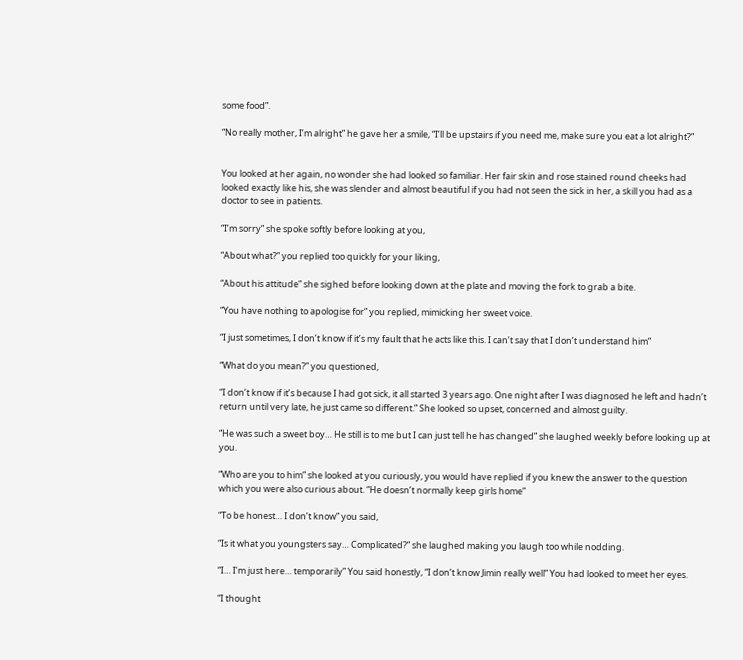some food”.

“No really mother, I’m alright” he gave her a smile, “I’ll be upstairs if you need me, make sure you eat a lot alright?”


You looked at her again, no wonder she had looked so familiar. Her fair skin and rose stained round cheeks had looked exactly like his, she was slender and almost beautiful if you had not seen the sick in her, a skill you had as a doctor to see in patients.

“I’m sorry” she spoke softly before looking at you,

“About what?” you replied too quickly for your liking,

“About his attitude” she sighed before looking down at the plate and moving the fork to grab a bite.

“You have nothing to apologise for” you replied, mimicking her sweet voice.

“I just sometimes, I don’t know if it’s my fault that he acts like this. I can’t say that I don’t understand him”

“What do you mean?” you questioned,

“I don’t know if it’s because I had got sick, it all started 3 years ago. One night after I was diagnosed he left and hadn’t return until very late, he just came so different.” She looked so upset, concerned and almost guilty.

“He was such a sweet boy… He still is to me but I can just tell he has changed” she laughed weekly before looking up at you.

“Who are you to him” she looked at you curiously, you would have replied if you knew the answer to the question which you were also curious about. “He doesn’t normally keep girls home”

“To be honest… I don’t know” you said,

“Is it what you youngsters say… Complicated?” she laughed making you laugh too while nodding.

“I… I’m just here… temporarily” You said honestly, “I don’t know Jimin really well” You had looked to meet her eyes.

“I thought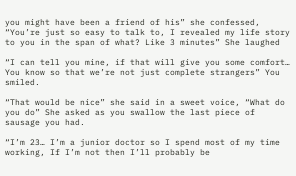you might have been a friend of his” she confessed, “You’re just so easy to talk to, I revealed my life story to you in the span of what? Like 3 minutes” She laughed

“I can tell you mine, if that will give you some comfort… You know so that we’re not just complete strangers” You smiled.

“That would be nice” she said in a sweet voice, “What do you do” She asked as you swallow the last piece of sausage you had.

“I’m 23… I’m a junior doctor so I spend most of my time working, If I’m not then I’ll probably be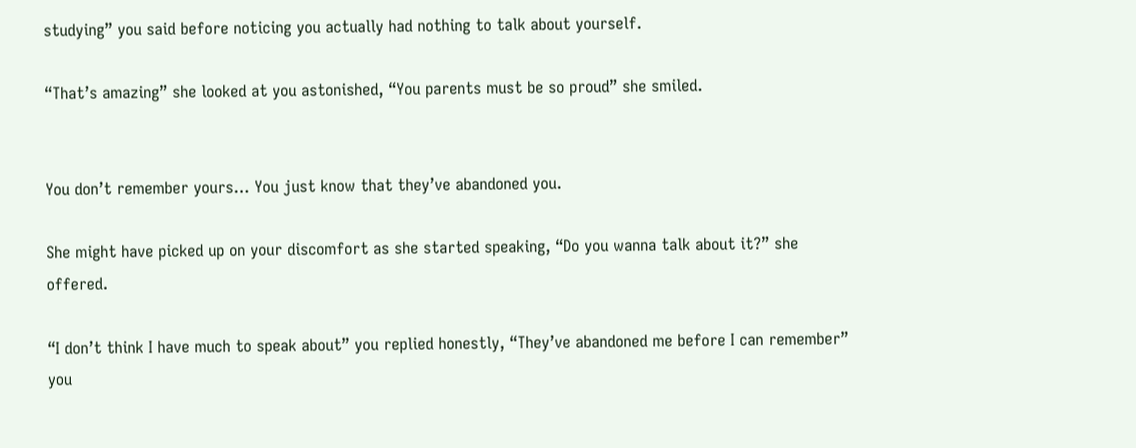studying” you said before noticing you actually had nothing to talk about yourself.

“That’s amazing” she looked at you astonished, “You parents must be so proud” she smiled.


You don’t remember yours… You just know that they’ve abandoned you.

She might have picked up on your discomfort as she started speaking, “Do you wanna talk about it?” she offered.

“I don’t think I have much to speak about” you replied honestly, “They’ve abandoned me before I can remember” you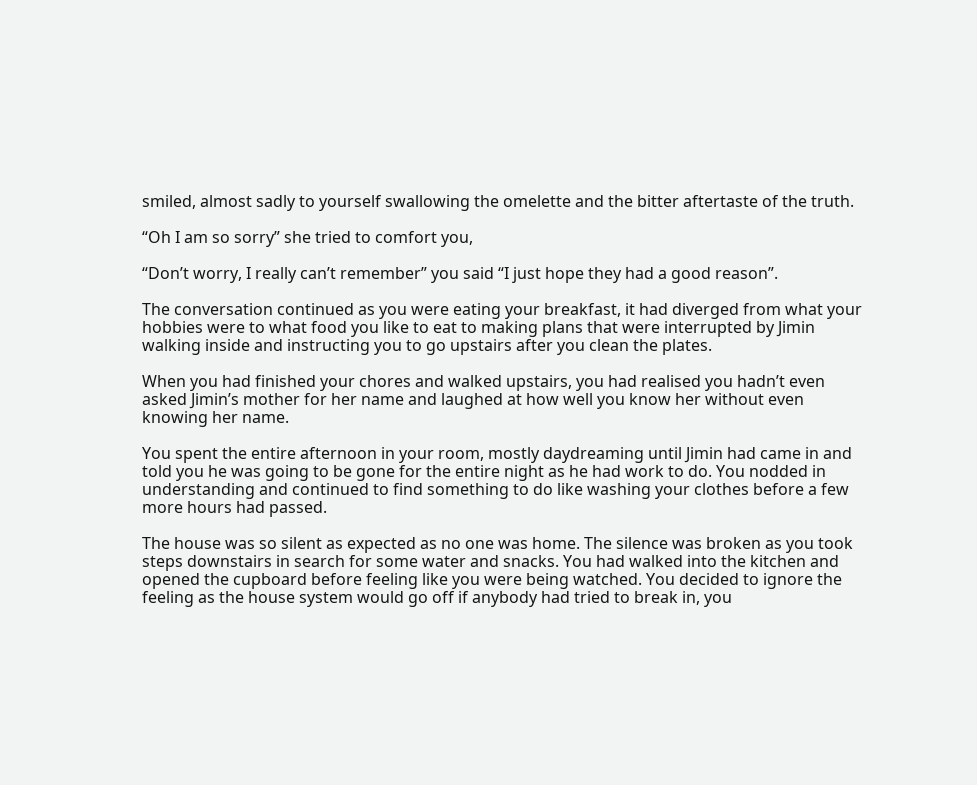smiled, almost sadly to yourself swallowing the omelette and the bitter aftertaste of the truth.

“Oh I am so sorry” she tried to comfort you,

“Don’t worry, I really can’t remember” you said “I just hope they had a good reason”.

The conversation continued as you were eating your breakfast, it had diverged from what your hobbies were to what food you like to eat to making plans that were interrupted by Jimin walking inside and instructing you to go upstairs after you clean the plates.

When you had finished your chores and walked upstairs, you had realised you hadn’t even asked Jimin’s mother for her name and laughed at how well you know her without even knowing her name.

You spent the entire afternoon in your room, mostly daydreaming until Jimin had came in and told you he was going to be gone for the entire night as he had work to do. You nodded in understanding and continued to find something to do like washing your clothes before a few more hours had passed.

The house was so silent as expected as no one was home. The silence was broken as you took steps downstairs in search for some water and snacks. You had walked into the kitchen and opened the cupboard before feeling like you were being watched. You decided to ignore the feeling as the house system would go off if anybody had tried to break in, you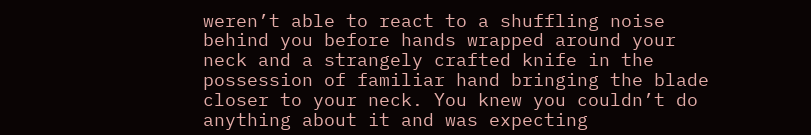weren’t able to react to a shuffling noise behind you before hands wrapped around your neck and a strangely crafted knife in the possession of familiar hand bringing the blade closer to your neck. You knew you couldn’t do anything about it and was expecting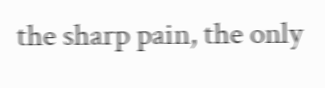the sharp pain, the only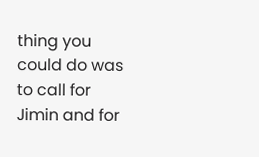thing you could do was to call for Jimin and for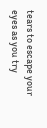tears to escape your eyes as you try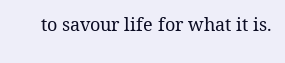to savour life for what it is.